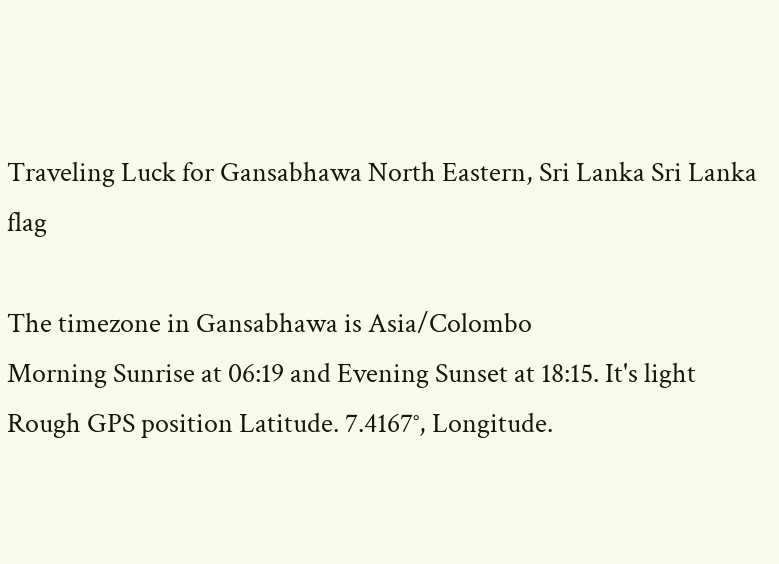Traveling Luck for Gansabhawa North Eastern, Sri Lanka Sri Lanka flag

The timezone in Gansabhawa is Asia/Colombo
Morning Sunrise at 06:19 and Evening Sunset at 18:15. It's light
Rough GPS position Latitude. 7.4167°, Longitude.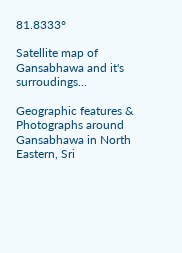81.8333°

Satellite map of Gansabhawa and it's surroudings...

Geographic features & Photographs around Gansabhawa in North Eastern, Sri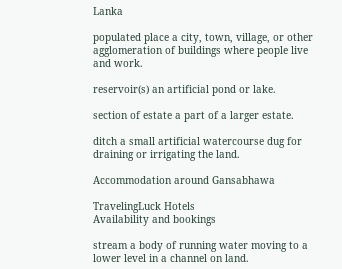Lanka

populated place a city, town, village, or other agglomeration of buildings where people live and work.

reservoir(s) an artificial pond or lake.

section of estate a part of a larger estate.

ditch a small artificial watercourse dug for draining or irrigating the land.

Accommodation around Gansabhawa

TravelingLuck Hotels
Availability and bookings

stream a body of running water moving to a lower level in a channel on land.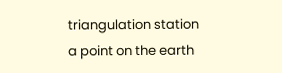triangulation station a point on the earth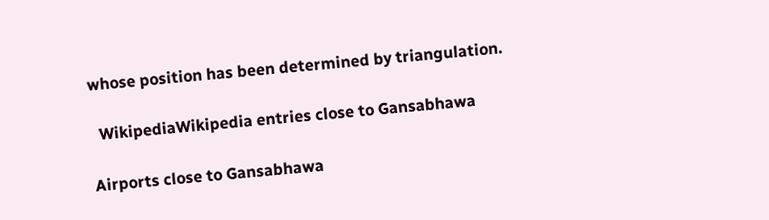whose position has been determined by triangulation.

  WikipediaWikipedia entries close to Gansabhawa

Airports close to Gansabhawa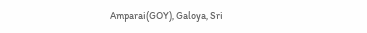Amparai(GOY), Galoya, Sri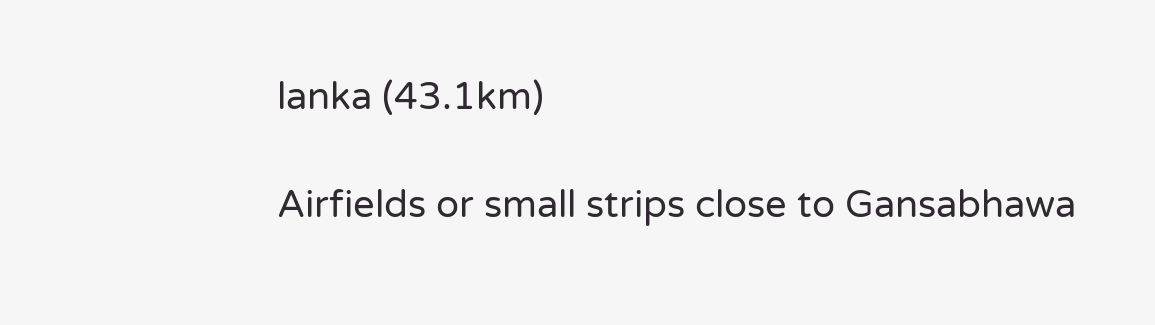lanka (43.1km)

Airfields or small strips close to Gansabhawa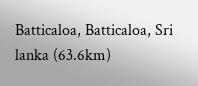Batticaloa, Batticaloa, Sri lanka (63.6km)